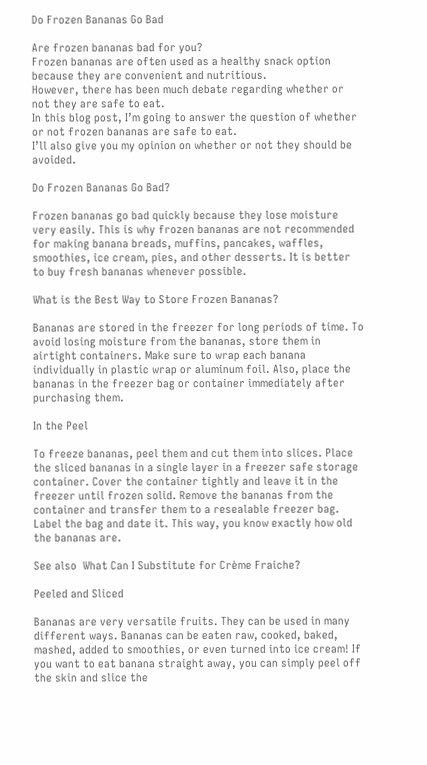Do Frozen Bananas Go Bad

Are frozen bananas bad for you?
Frozen bananas are often used as a healthy snack option because they are convenient and nutritious.
However, there has been much debate regarding whether or not they are safe to eat.
In this blog post, I’m going to answer the question of whether or not frozen bananas are safe to eat.
I’ll also give you my opinion on whether or not they should be avoided.

Do Frozen Bananas Go Bad?

Frozen bananas go bad quickly because they lose moisture very easily. This is why frozen bananas are not recommended for making banana breads, muffins, pancakes, waffles, smoothies, ice cream, pies, and other desserts. It is better to buy fresh bananas whenever possible.

What is the Best Way to Store Frozen Bananas?

Bananas are stored in the freezer for long periods of time. To avoid losing moisture from the bananas, store them in airtight containers. Make sure to wrap each banana individually in plastic wrap or aluminum foil. Also, place the bananas in the freezer bag or container immediately after purchasing them.

In the Peel

To freeze bananas, peel them and cut them into slices. Place the sliced bananas in a single layer in a freezer safe storage container. Cover the container tightly and leave it in the freezer until frozen solid. Remove the bananas from the container and transfer them to a resealable freezer bag. Label the bag and date it. This way, you know exactly how old the bananas are.

See also  What Can I Substitute for Crème Fraiche?

Peeled and Sliced

Bananas are very versatile fruits. They can be used in many different ways. Bananas can be eaten raw, cooked, baked, mashed, added to smoothies, or even turned into ice cream! If you want to eat banana straight away, you can simply peel off the skin and slice the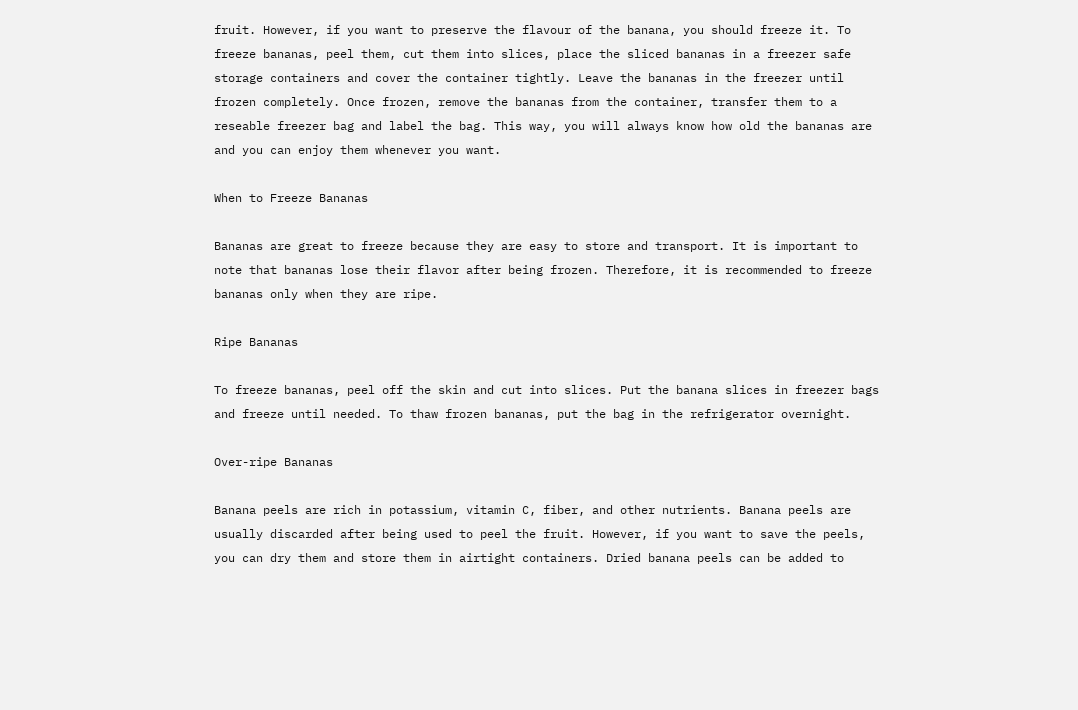fruit. However, if you want to preserve the flavour of the banana, you should freeze it. To freeze bananas, peel them, cut them into slices, place the sliced bananas in a freezer safe storage containers and cover the container tightly. Leave the bananas in the freezer until frozen completely. Once frozen, remove the bananas from the container, transfer them to a reseable freezer bag and label the bag. This way, you will always know how old the bananas are and you can enjoy them whenever you want.

When to Freeze Bananas

Bananas are great to freeze because they are easy to store and transport. It is important to note that bananas lose their flavor after being frozen. Therefore, it is recommended to freeze bananas only when they are ripe.

Ripe Bananas

To freeze bananas, peel off the skin and cut into slices. Put the banana slices in freezer bags and freeze until needed. To thaw frozen bananas, put the bag in the refrigerator overnight.

Over-ripe Bananas

Banana peels are rich in potassium, vitamin C, fiber, and other nutrients. Banana peels are usually discarded after being used to peel the fruit. However, if you want to save the peels, you can dry them and store them in airtight containers. Dried banana peels can be added to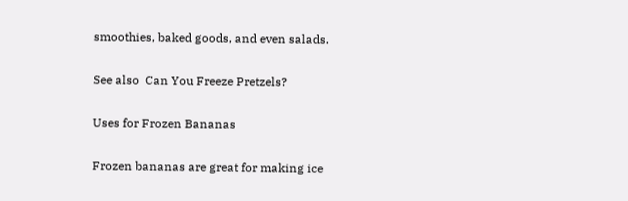smoothies, baked goods, and even salads.

See also  Can You Freeze Pretzels?

Uses for Frozen Bananas

Frozen bananas are great for making ice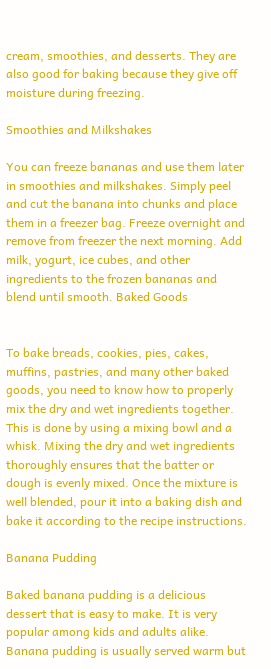cream, smoothies, and desserts. They are also good for baking because they give off moisture during freezing.

Smoothies and Milkshakes

You can freeze bananas and use them later in smoothies and milkshakes. Simply peel and cut the banana into chunks and place them in a freezer bag. Freeze overnight and remove from freezer the next morning. Add milk, yogurt, ice cubes, and other ingredients to the frozen bananas and blend until smooth. Baked Goods


To bake breads, cookies, pies, cakes, muffins, pastries, and many other baked goods, you need to know how to properly mix the dry and wet ingredients together. This is done by using a mixing bowl and a whisk. Mixing the dry and wet ingredients thoroughly ensures that the batter or dough is evenly mixed. Once the mixture is well blended, pour it into a baking dish and bake it according to the recipe instructions.

Banana Pudding

Baked banana pudding is a delicious dessert that is easy to make. It is very popular among kids and adults alike. Banana pudding is usually served warm but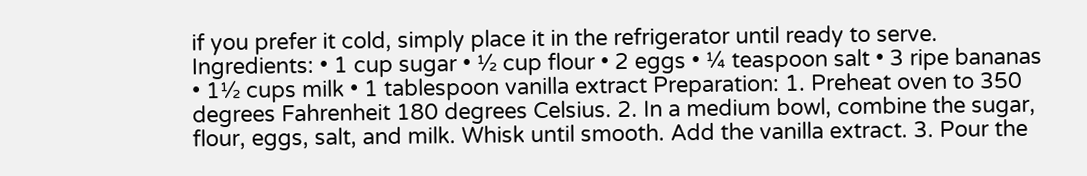if you prefer it cold, simply place it in the refrigerator until ready to serve. Ingredients: • 1 cup sugar • ½ cup flour • 2 eggs • ¼ teaspoon salt • 3 ripe bananas • 1½ cups milk • 1 tablespoon vanilla extract Preparation: 1. Preheat oven to 350 degrees Fahrenheit 180 degrees Celsius. 2. In a medium bowl, combine the sugar, flour, eggs, salt, and milk. Whisk until smooth. Add the vanilla extract. 3. Pour the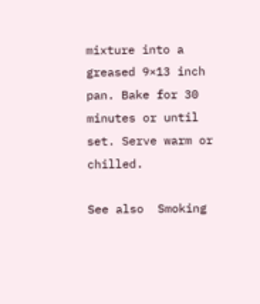mixture into a greased 9×13 inch pan. Bake for 30 minutes or until set. Serve warm or chilled.

See also  Smoking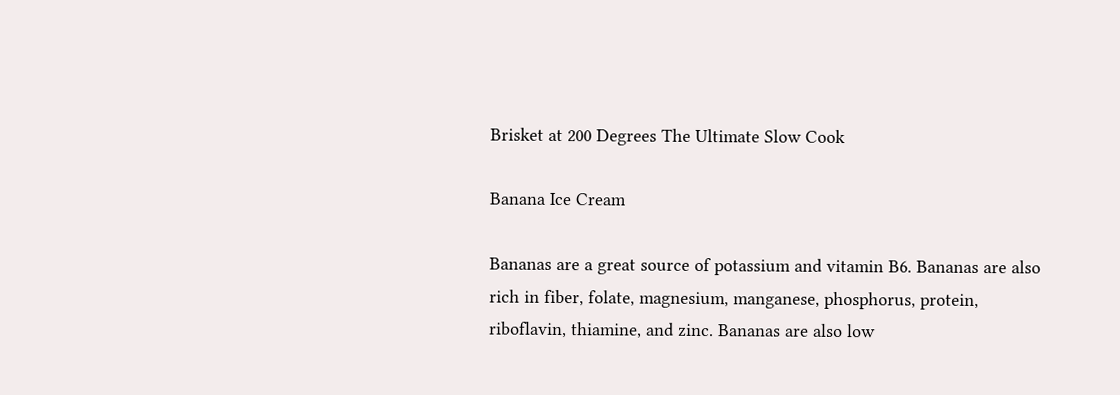Brisket at 200 Degrees The Ultimate Slow Cook

Banana Ice Cream

Bananas are a great source of potassium and vitamin B6. Bananas are also rich in fiber, folate, magnesium, manganese, phosphorus, protein, riboflavin, thiamine, and zinc. Bananas are also low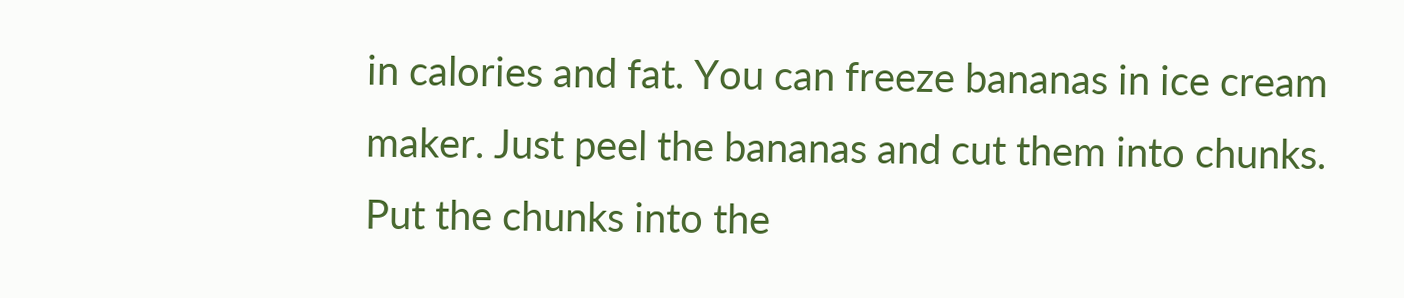in calories and fat. You can freeze bananas in ice cream maker. Just peel the bananas and cut them into chunks. Put the chunks into the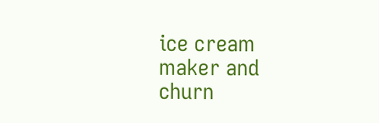ice cream maker and churn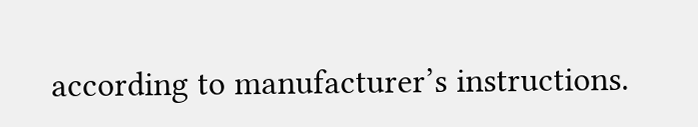according to manufacturer’s instructions.